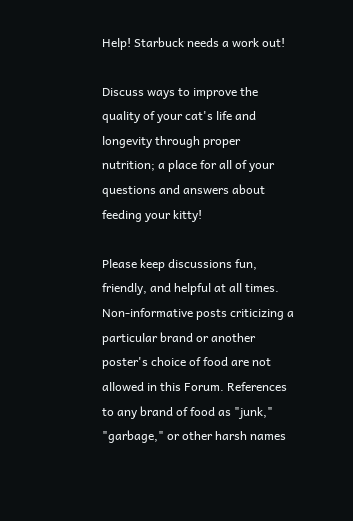Help! Starbuck needs a work out!

Discuss ways to improve the quality of your cat's life and longevity through proper nutrition; a place for all of your questions and answers about feeding your kitty!

Please keep discussions fun, friendly, and helpful at all times. Non-informative posts criticizing a particular brand or another poster's choice of food are not allowed in this Forum. References to any brand of food as "junk," "garbage," or other harsh names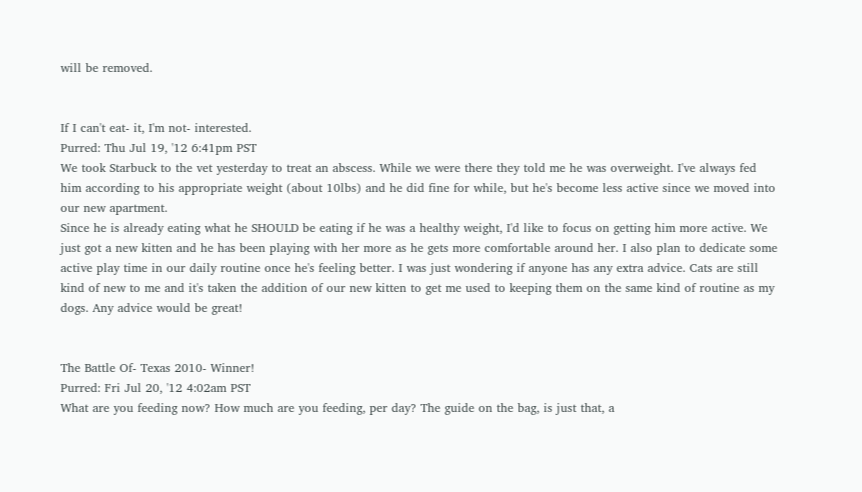will be removed.


If I can't eat- it, I'm not- interested.
Purred: Thu Jul 19, '12 6:41pm PST
We took Starbuck to the vet yesterday to treat an abscess. While we were there they told me he was overweight. I've always fed him according to his appropriate weight (about 10lbs) and he did fine for while, but he's become less active since we moved into our new apartment.
Since he is already eating what he SHOULD be eating if he was a healthy weight, I'd like to focus on getting him more active. We just got a new kitten and he has been playing with her more as he gets more comfortable around her. I also plan to dedicate some active play time in our daily routine once he's feeling better. I was just wondering if anyone has any extra advice. Cats are still kind of new to me and it's taken the addition of our new kitten to get me used to keeping them on the same kind of routine as my dogs. Any advice would be great!


The Battle Of- Texas 2010- Winner!
Purred: Fri Jul 20, '12 4:02am PST
What are you feeding now? How much are you feeding, per day? The guide on the bag, is just that, a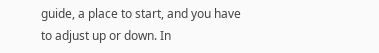guide, a place to start, and you have to adjust up or down. In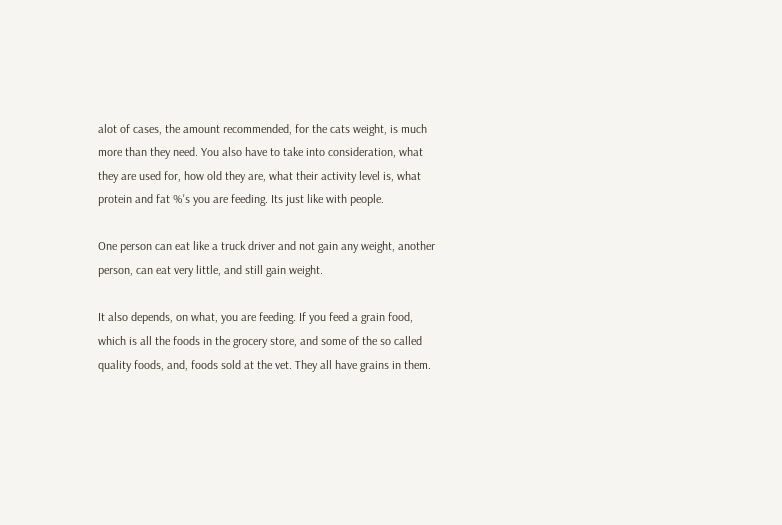alot of cases, the amount recommended, for the cats weight, is much more than they need. You also have to take into consideration, what they are used for, how old they are, what their activity level is, what protein and fat %'s you are feeding. Its just like with people.

One person can eat like a truck driver and not gain any weight, another person, can eat very little, and still gain weight.

It also depends, on what, you are feeding. If you feed a grain food, which is all the foods in the grocery store, and some of the so called quality foods, and, foods sold at the vet. They all have grains in them.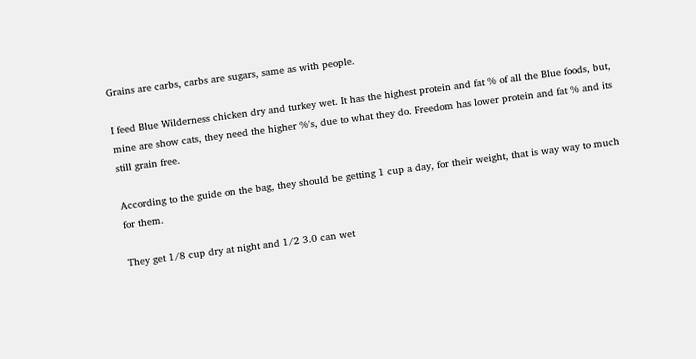Grains are carbs, carbs are sugars, same as with people.

I feed Blue Wilderness chicken dry and turkey wet. It has the highest protein and fat % of all the Blue foods, but, mine are show cats, they need the higher %'s, due to what they do. Freedom has lower protein and fat % and its still grain free.

According to the guide on the bag, they should be getting 1 cup a day, for their weight, that is way way to much for them.

They get 1/8 cup dry at night and 1/2 3.0 can wet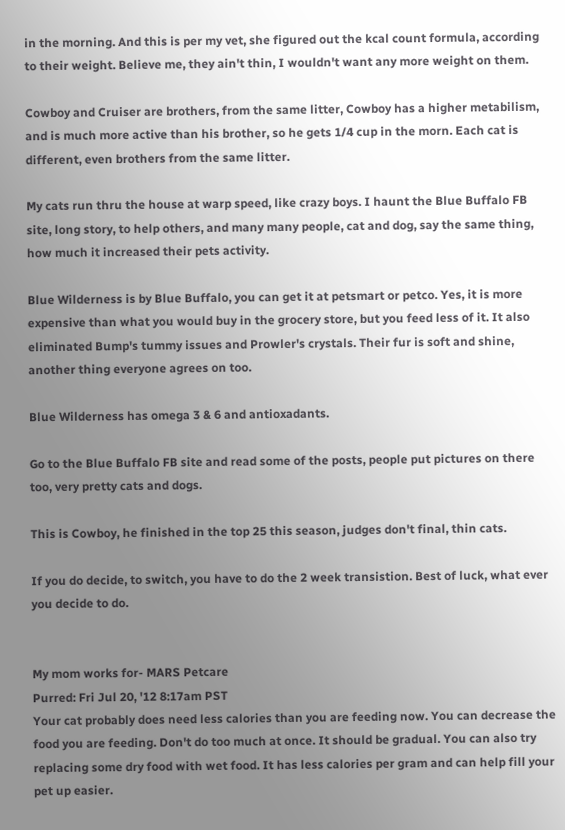in the morning. And this is per my vet, she figured out the kcal count formula, according to their weight. Believe me, they ain't thin, I wouldn't want any more weight on them.

Cowboy and Cruiser are brothers, from the same litter, Cowboy has a higher metabilism, and is much more active than his brother, so he gets 1/4 cup in the morn. Each cat is different, even brothers from the same litter.

My cats run thru the house at warp speed, like crazy boys. I haunt the Blue Buffalo FB site, long story, to help others, and many many people, cat and dog, say the same thing, how much it increased their pets activity.

Blue Wilderness is by Blue Buffalo, you can get it at petsmart or petco. Yes, it is more expensive than what you would buy in the grocery store, but you feed less of it. It also eliminated Bump's tummy issues and Prowler's crystals. Their fur is soft and shine, another thing everyone agrees on too.

Blue Wilderness has omega 3 & 6 and antioxadants.

Go to the Blue Buffalo FB site and read some of the posts, people put pictures on there too, very pretty cats and dogs.

This is Cowboy, he finished in the top 25 this season, judges don't final, thin cats.

If you do decide, to switch, you have to do the 2 week transistion. Best of luck, what ever you decide to do.


My mom works for- MARS Petcare
Purred: Fri Jul 20, '12 8:17am PST
Your cat probably does need less calories than you are feeding now. You can decrease the food you are feeding. Don't do too much at once. It should be gradual. You can also try replacing some dry food with wet food. It has less calories per gram and can help fill your pet up easier.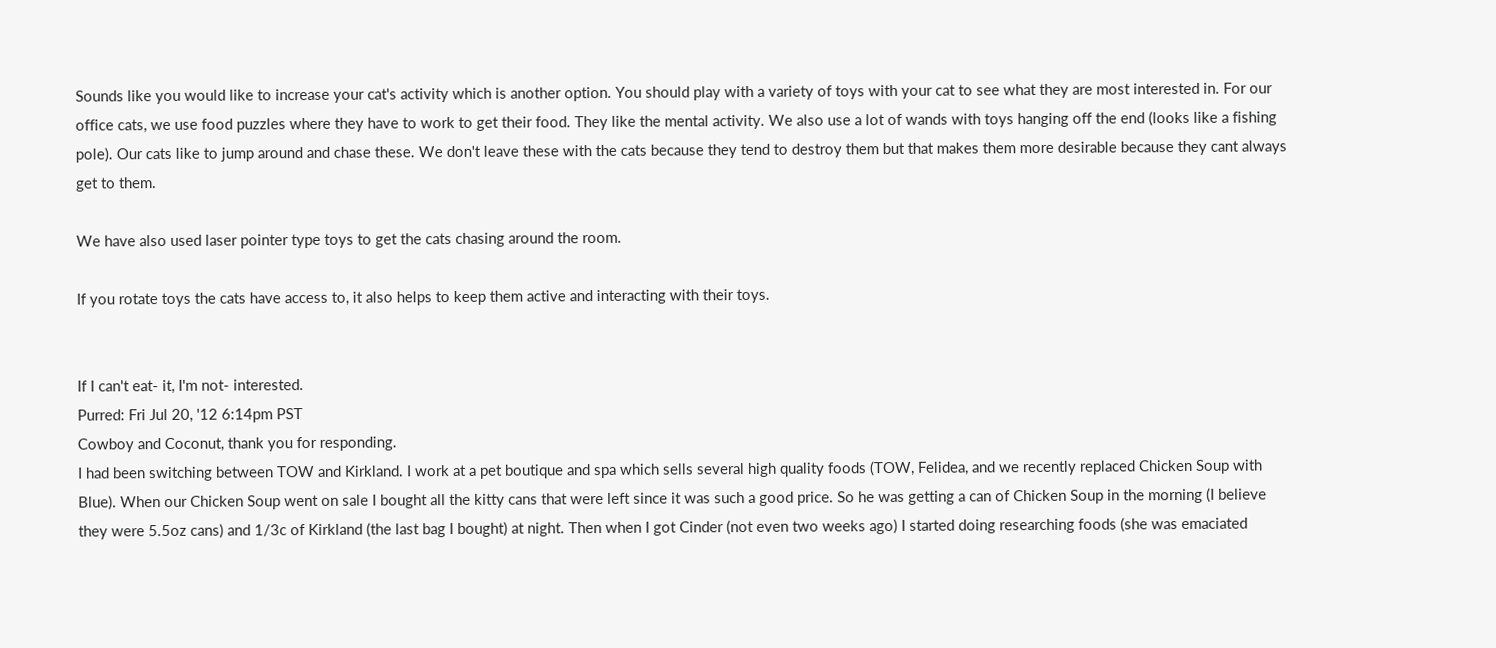Sounds like you would like to increase your cat's activity which is another option. You should play with a variety of toys with your cat to see what they are most interested in. For our office cats, we use food puzzles where they have to work to get their food. They like the mental activity. We also use a lot of wands with toys hanging off the end (looks like a fishing pole). Our cats like to jump around and chase these. We don't leave these with the cats because they tend to destroy them but that makes them more desirable because they cant always get to them.

We have also used laser pointer type toys to get the cats chasing around the room.

If you rotate toys the cats have access to, it also helps to keep them active and interacting with their toys.


If I can't eat- it, I'm not- interested.
Purred: Fri Jul 20, '12 6:14pm PST
Cowboy and Coconut, thank you for responding.
I had been switching between TOW and Kirkland. I work at a pet boutique and spa which sells several high quality foods (TOW, Felidea, and we recently replaced Chicken Soup with Blue). When our Chicken Soup went on sale I bought all the kitty cans that were left since it was such a good price. So he was getting a can of Chicken Soup in the morning (I believe they were 5.5oz cans) and 1/3c of Kirkland (the last bag I bought) at night. Then when I got Cinder (not even two weeks ago) I started doing researching foods (she was emaciated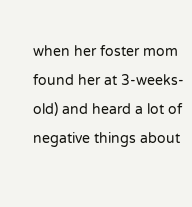when her foster mom found her at 3-weeks-old) and heard a lot of negative things about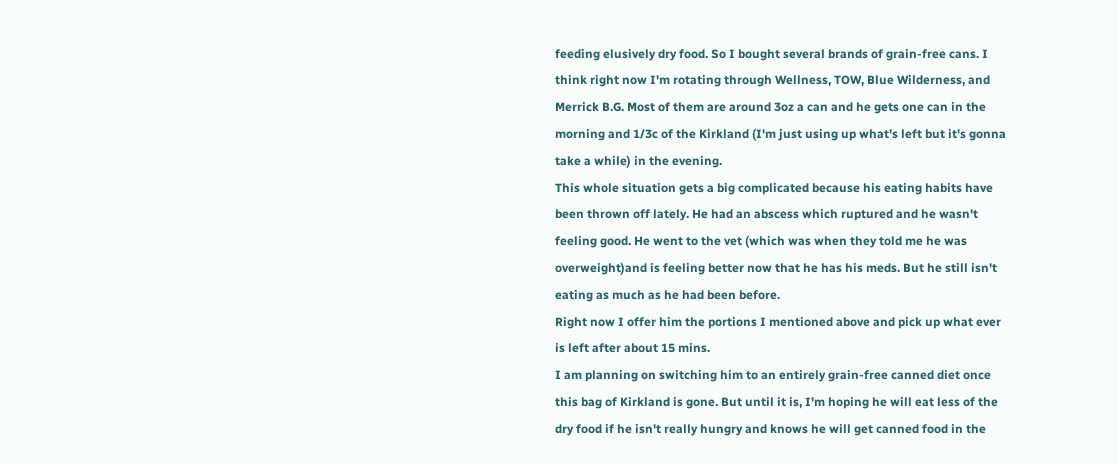feeding elusively dry food. So I bought several brands of grain-free cans. I think right now I'm rotating through Wellness, TOW, Blue Wilderness, and Merrick B.G. Most of them are around 3oz a can and he gets one can in the morning and 1/3c of the Kirkland (I'm just using up what's left but it's gonna take a while) in the evening.
This whole situation gets a big complicated because his eating habits have been thrown off lately. He had an abscess which ruptured and he wasn't feeling good. He went to the vet (which was when they told me he was overweight)and is feeling better now that he has his meds. But he still isn't eating as much as he had been before.
Right now I offer him the portions I mentioned above and pick up what ever is left after about 15 mins.
I am planning on switching him to an entirely grain-free canned diet once this bag of Kirkland is gone. But until it is, I'm hoping he will eat less of the dry food if he isn't really hungry and knows he will get canned food in the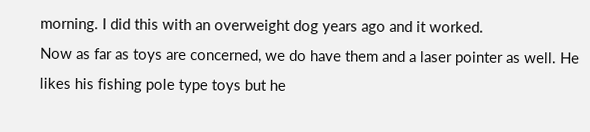morning. I did this with an overweight dog years ago and it worked.
Now as far as toys are concerned, we do have them and a laser pointer as well. He likes his fishing pole type toys but he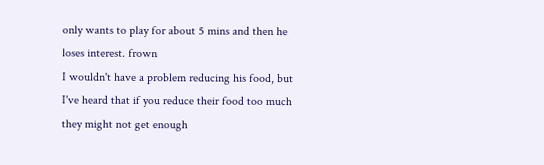only wants to play for about 5 mins and then he loses interest. frown
I wouldn't have a problem reducing his food, but I've heard that if you reduce their food too much they might not get enough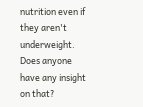nutrition even if they aren't underweight. Does anyone have any insight on that?